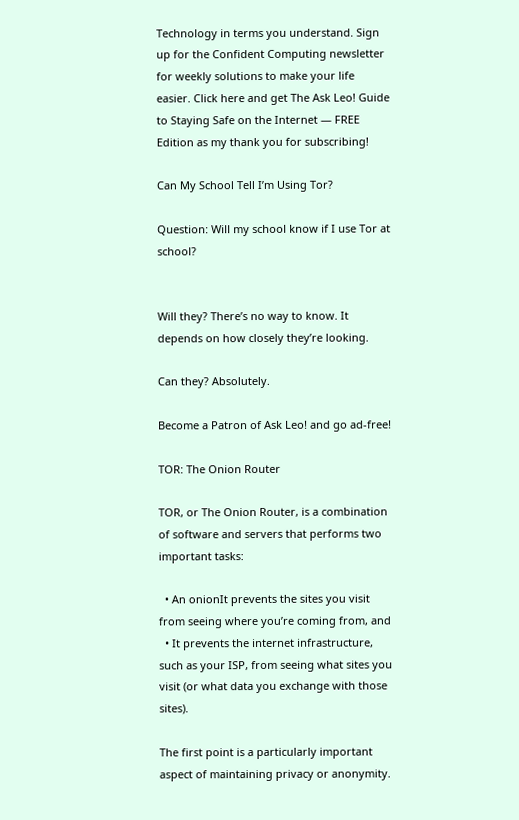Technology in terms you understand. Sign up for the Confident Computing newsletter for weekly solutions to make your life easier. Click here and get The Ask Leo! Guide to Staying Safe on the Internet — FREE Edition as my thank you for subscribing!

Can My School Tell I’m Using Tor?

Question: Will my school know if I use Tor at school?


Will they? There’s no way to know. It depends on how closely they’re looking.

Can they? Absolutely.

Become a Patron of Ask Leo! and go ad-free!

TOR: The Onion Router

TOR, or The Onion Router, is a combination of software and servers that performs two important tasks:

  • An onionIt prevents the sites you visit from seeing where you’re coming from, and
  • It prevents the internet infrastructure, such as your ISP, from seeing what sites you visit (or what data you exchange with those sites).

The first point is a particularly important aspect of maintaining privacy or anonymity.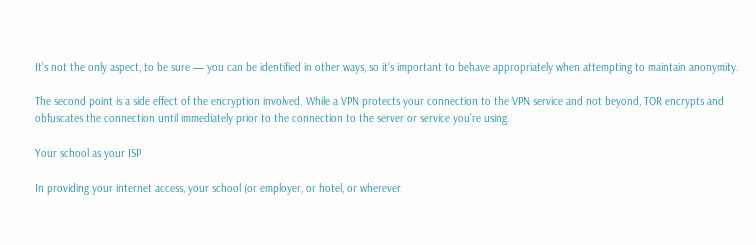It’s not the only aspect, to be sure — you can be identified in other ways, so it’s important to behave appropriately when attempting to maintain anonymity.

The second point is a side effect of the encryption involved. While a VPN protects your connection to the VPN service and not beyond, TOR encrypts and obfuscates the connection until immediately prior to the connection to the server or service you’re using.

Your school as your ISP

In providing your internet access, your school (or employer, or hotel, or wherever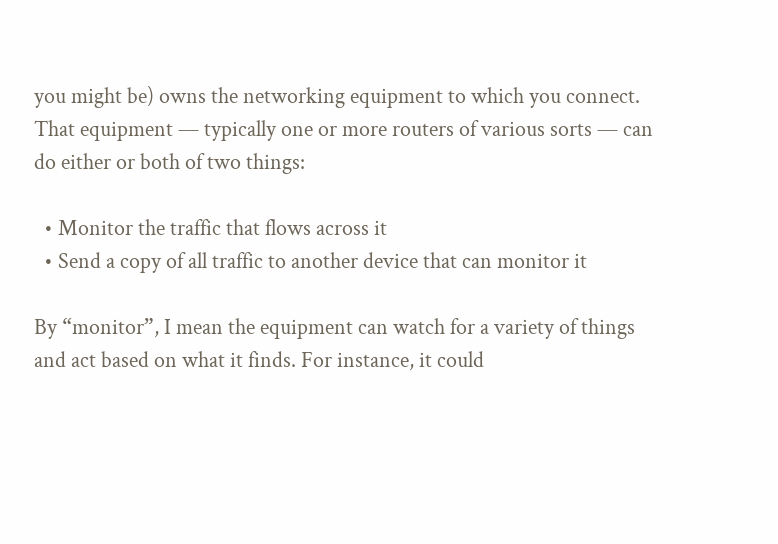you might be) owns the networking equipment to which you connect. That equipment — typically one or more routers of various sorts — can do either or both of two things:

  • Monitor the traffic that flows across it
  • Send a copy of all traffic to another device that can monitor it

By “monitor”, I mean the equipment can watch for a variety of things and act based on what it finds. For instance, it could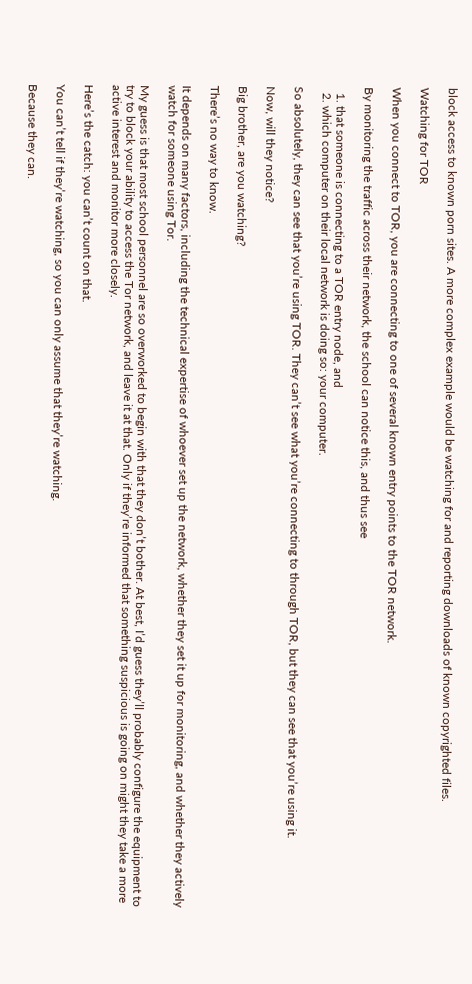block access to known porn sites. A more complex example would be watching for and reporting downloads of known copyrighted files.

Watching for TOR

When you connect to TOR, you are connecting to one of several known entry points to the TOR network.

By monitoring the traffic across their network, the school can notice this, and thus see

  1. that someone is connecting to a TOR entry node, and
  2. which computer on their local network is doing so: your computer.

So absolutely, they can see that you’re using TOR. They can’t see what you’re connecting to through TOR, but they can see that you’re using it.

Now, will they notice?

Big brother, are you watching?

There’s no way to know.

It depends on many factors, including the technical expertise of whoever set up the network, whether they set it up for monitoring, and whether they actively watch for someone using Tor.

My guess is that most school personnel are so overworked to begin with that they don’t bother. At best, I’d guess they’ll probably configure the equipment to try to block your ability to access the Tor network, and leave it at that. Only if they’re informed that something suspicious is going on might they take a more active interest and monitor more closely.

Here’s the catch: you can’t count on that.

You can’t tell if they’re watching, so you can only assume that they’re watching.

Because they can.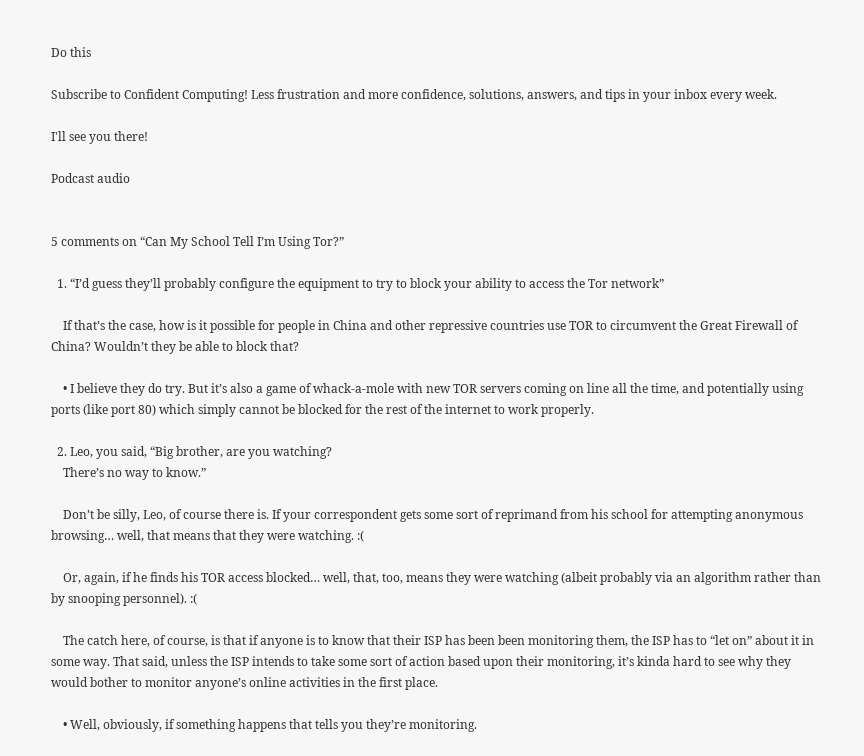Do this

Subscribe to Confident Computing! Less frustration and more confidence, solutions, answers, and tips in your inbox every week.

I'll see you there!

Podcast audio


5 comments on “Can My School Tell I’m Using Tor?”

  1. “I’d guess they’ll probably configure the equipment to try to block your ability to access the Tor network”

    If that’s the case, how is it possible for people in China and other repressive countries use TOR to circumvent the Great Firewall of China? Wouldn’t they be able to block that?

    • I believe they do try. But it’s also a game of whack-a-mole with new TOR servers coming on line all the time, and potentially using ports (like port 80) which simply cannot be blocked for the rest of the internet to work properly.

  2. Leo, you said, “Big brother, are you watching?
    There’s no way to know.”

    Don’t be silly, Leo, of course there is. If your correspondent gets some sort of reprimand from his school for attempting anonymous browsing… well, that means that they were watching. :(

    Or, again, if he finds his TOR access blocked… well, that, too, means they were watching (albeit probably via an algorithm rather than by snooping personnel). :(

    The catch here, of course, is that if anyone is to know that their ISP has been been monitoring them, the ISP has to “let on” about it in some way. That said, unless the ISP intends to take some sort of action based upon their monitoring, it’s kinda hard to see why they would bother to monitor anyone’s online activities in the first place.

    • Well, obviously, if something happens that tells you they’re monitoring.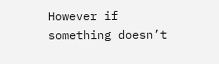However if something doesn’t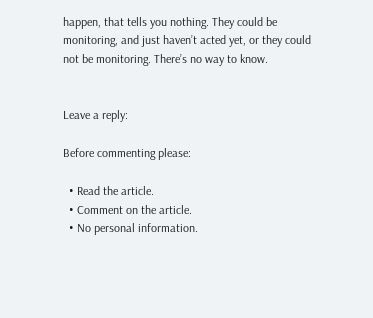happen, that tells you nothing. They could be monitoring, and just haven’t acted yet, or they could not be monitoring. There’s no way to know.


Leave a reply:

Before commenting please:

  • Read the article.
  • Comment on the article.
  • No personal information.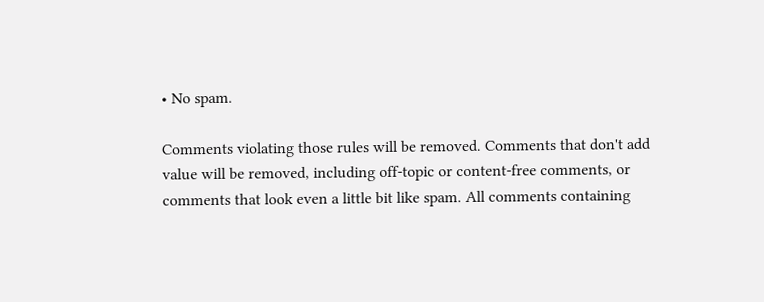• No spam.

Comments violating those rules will be removed. Comments that don't add value will be removed, including off-topic or content-free comments, or comments that look even a little bit like spam. All comments containing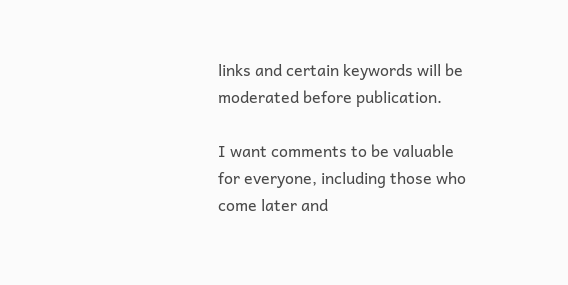links and certain keywords will be moderated before publication.

I want comments to be valuable for everyone, including those who come later and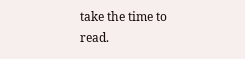take the time to read.